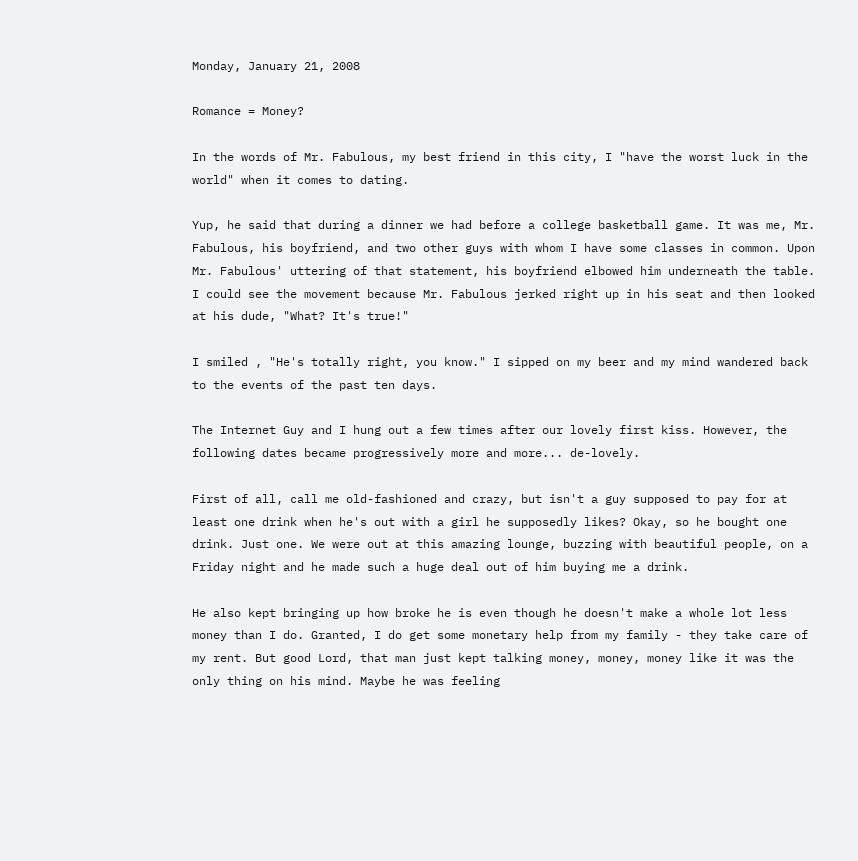Monday, January 21, 2008

Romance = Money?

In the words of Mr. Fabulous, my best friend in this city, I "have the worst luck in the world" when it comes to dating.

Yup, he said that during a dinner we had before a college basketball game. It was me, Mr. Fabulous, his boyfriend, and two other guys with whom I have some classes in common. Upon Mr. Fabulous' uttering of that statement, his boyfriend elbowed him underneath the table. I could see the movement because Mr. Fabulous jerked right up in his seat and then looked at his dude, "What? It's true!"

I smiled , "He's totally right, you know." I sipped on my beer and my mind wandered back to the events of the past ten days.

The Internet Guy and I hung out a few times after our lovely first kiss. However, the following dates became progressively more and more... de-lovely.

First of all, call me old-fashioned and crazy, but isn't a guy supposed to pay for at least one drink when he's out with a girl he supposedly likes? Okay, so he bought one drink. Just one. We were out at this amazing lounge, buzzing with beautiful people, on a Friday night and he made such a huge deal out of him buying me a drink.

He also kept bringing up how broke he is even though he doesn't make a whole lot less money than I do. Granted, I do get some monetary help from my family - they take care of my rent. But good Lord, that man just kept talking money, money, money like it was the only thing on his mind. Maybe he was feeling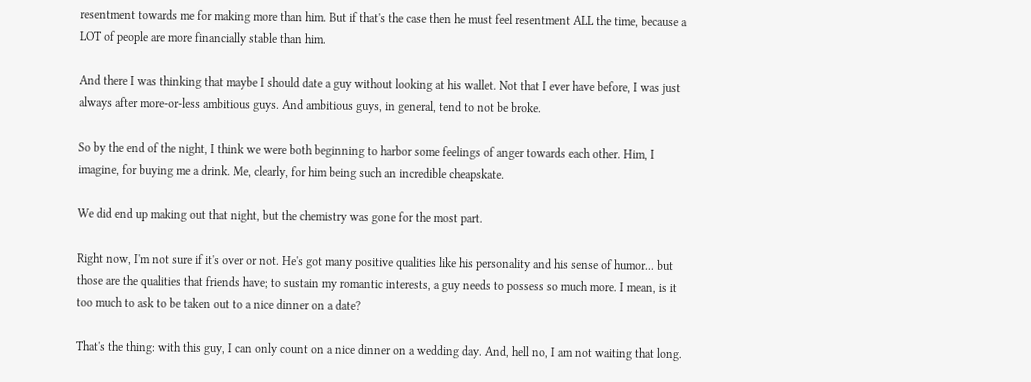resentment towards me for making more than him. But if that's the case then he must feel resentment ALL the time, because a LOT of people are more financially stable than him.

And there I was thinking that maybe I should date a guy without looking at his wallet. Not that I ever have before, I was just always after more-or-less ambitious guys. And ambitious guys, in general, tend to not be broke.

So by the end of the night, I think we were both beginning to harbor some feelings of anger towards each other. Him, I imagine, for buying me a drink. Me, clearly, for him being such an incredible cheapskate.

We did end up making out that night, but the chemistry was gone for the most part.

Right now, I'm not sure if it's over or not. He's got many positive qualities like his personality and his sense of humor... but those are the qualities that friends have; to sustain my romantic interests, a guy needs to possess so much more. I mean, is it too much to ask to be taken out to a nice dinner on a date?

That's the thing: with this guy, I can only count on a nice dinner on a wedding day. And, hell no, I am not waiting that long.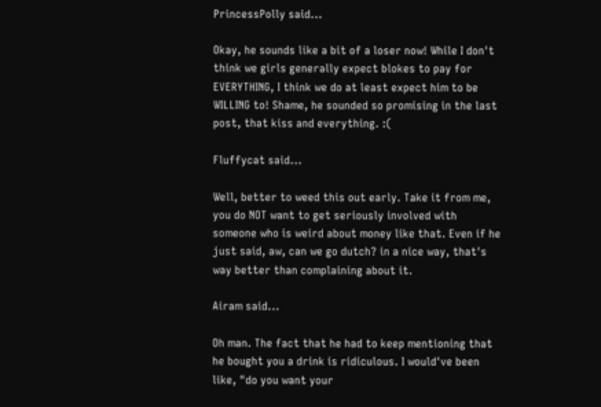PrincessPolly said...

Okay, he sounds like a bit of a loser now! While I don't think we girls generally expect blokes to pay for EVERYTHING, I think we do at least expect him to be WILLING to! Shame, he sounded so promising in the last post, that kiss and everything. :(

Fluffycat said...

Well, better to weed this out early. Take it from me, you do NOT want to get seriously involved with someone who is weird about money like that. Even if he just said, aw, can we go dutch? in a nice way, that's way better than complaining about it.

Airam said...

Oh man. The fact that he had to keep mentioning that he bought you a drink is ridiculous. I would've been like, "do you want your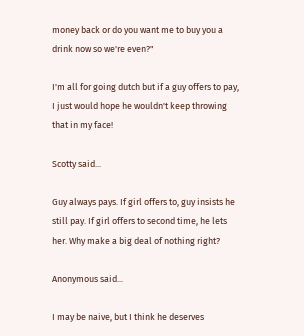money back or do you want me to buy you a drink now so we're even?"

I'm all for going dutch but if a guy offers to pay, I just would hope he wouldn't keep throwing that in my face!

Scotty said...

Guy always pays. If girl offers to, guy insists he still pay. If girl offers to second time, he lets her. Why make a big deal of nothing right?

Anonymous said...

I may be naive, but I think he deserves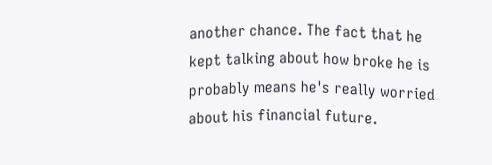another chance. The fact that he kept talking about how broke he is probably means he's really worried about his financial future.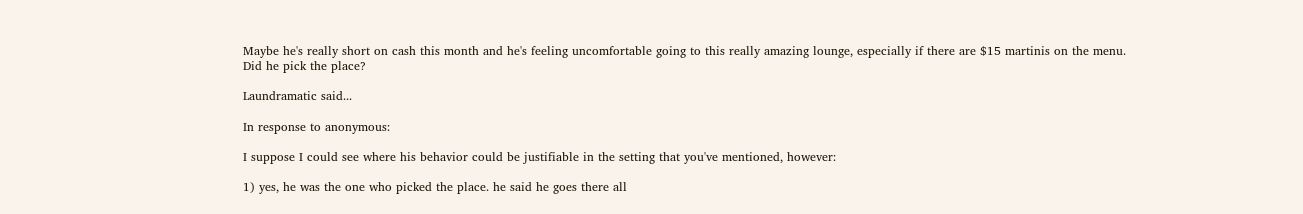Maybe he's really short on cash this month and he's feeling uncomfortable going to this really amazing lounge, especially if there are $15 martinis on the menu.
Did he pick the place?

Laundramatic said...

In response to anonymous:

I suppose I could see where his behavior could be justifiable in the setting that you've mentioned, however:

1) yes, he was the one who picked the place. he said he goes there all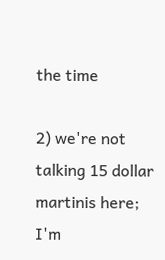the time

2) we're not talking 15 dollar martinis here; I'm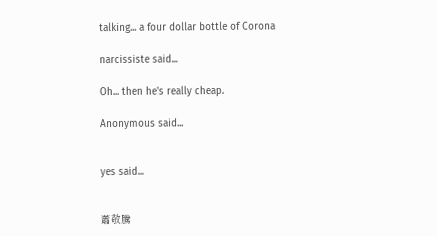talking... a four dollar bottle of Corona

narcissiste said...

Oh... then he's really cheap.

Anonymous said...


yes said...


蕭敬騰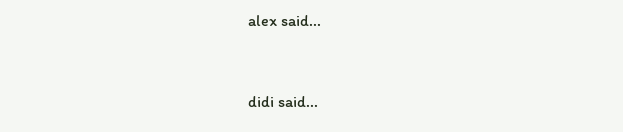alex said...


didi said...